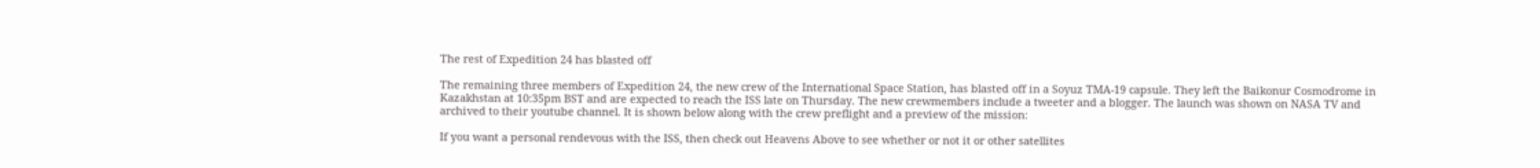The rest of Expedition 24 has blasted off

The remaining three members of Expedition 24, the new crew of the International Space Station, has blasted off in a Soyuz TMA-19 capsule. They left the Baikonur Cosmodrome in Kazakhstan at 10:35pm BST and are expected to reach the ISS late on Thursday. The new crewmembers include a tweeter and a blogger. The launch was shown on NASA TV and archived to their youtube channel. It is shown below along with the crew preflight and a preview of the mission:

If you want a personal rendevous with the ISS, then check out Heavens Above to see whether or not it or other satellites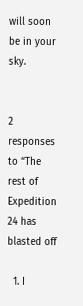will soon be in your sky.


2 responses to “The rest of Expedition 24 has blasted off

  1. I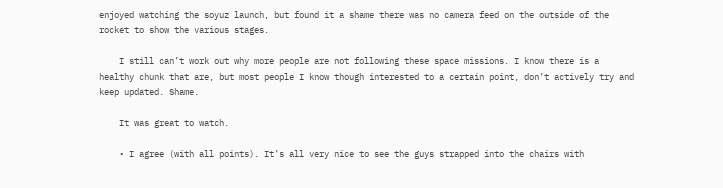enjoyed watching the soyuz launch, but found it a shame there was no camera feed on the outside of the rocket to show the various stages.

    I still can’t work out why more people are not following these space missions. I know there is a healthy chunk that are, but most people I know though interested to a certain point, don’t actively try and keep updated. Shame.

    It was great to watch.

    • I agree (with all points). It’s all very nice to see the guys strapped into the chairs with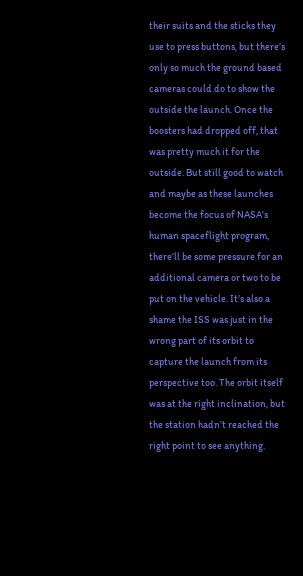their suits and the sticks they use to press buttons, but there’s only so much the ground based cameras could do to show the outside the launch. Once the boosters had dropped off, that was pretty much it for the outside. But still good to watch and maybe as these launches become the focus of NASA’s human spaceflight program, there’ll be some pressure for an additional camera or two to be put on the vehicle. It’s also a shame the ISS was just in the wrong part of its orbit to capture the launch from its perspective too. The orbit itself was at the right inclination, but the station hadn’t reached the right point to see anything.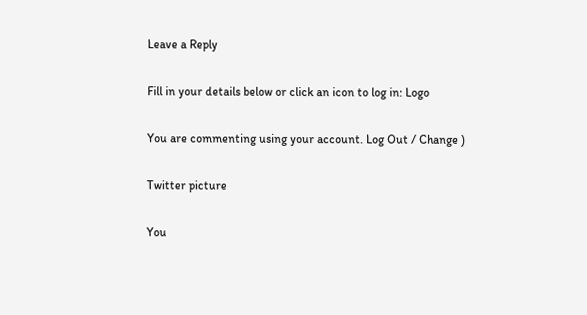Leave a Reply

Fill in your details below or click an icon to log in: Logo

You are commenting using your account. Log Out / Change )

Twitter picture

You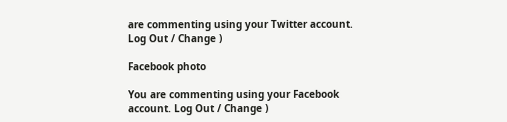are commenting using your Twitter account. Log Out / Change )

Facebook photo

You are commenting using your Facebook account. Log Out / Change )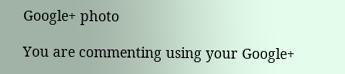Google+ photo

You are commenting using your Google+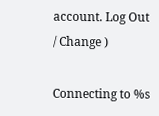account. Log Out / Change )

Connecting to %s